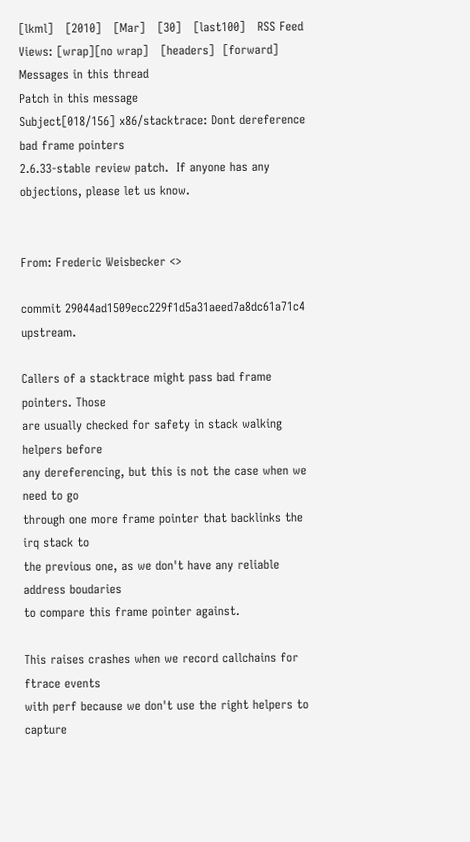[lkml]   [2010]   [Mar]   [30]   [last100]   RSS Feed
Views: [wrap][no wrap]   [headers]  [forward]
Messages in this thread
Patch in this message
Subject[018/156] x86/stacktrace: Dont dereference bad frame pointers
2.6.33-stable review patch.  If anyone has any objections, please let us know.


From: Frederic Weisbecker <>

commit 29044ad1509ecc229f1d5a31aeed7a8dc61a71c4 upstream.

Callers of a stacktrace might pass bad frame pointers. Those
are usually checked for safety in stack walking helpers before
any dereferencing, but this is not the case when we need to go
through one more frame pointer that backlinks the irq stack to
the previous one, as we don't have any reliable address boudaries
to compare this frame pointer against.

This raises crashes when we record callchains for ftrace events
with perf because we don't use the right helpers to capture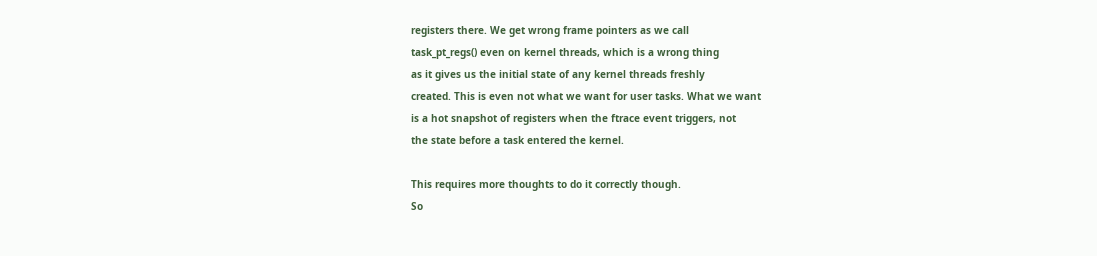registers there. We get wrong frame pointers as we call
task_pt_regs() even on kernel threads, which is a wrong thing
as it gives us the initial state of any kernel threads freshly
created. This is even not what we want for user tasks. What we want
is a hot snapshot of registers when the ftrace event triggers, not
the state before a task entered the kernel.

This requires more thoughts to do it correctly though.
So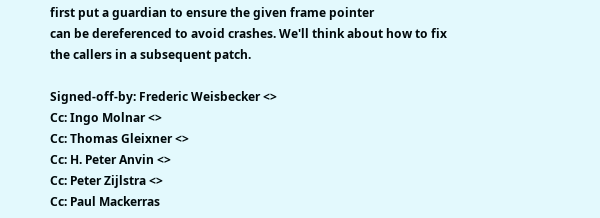first put a guardian to ensure the given frame pointer
can be dereferenced to avoid crashes. We'll think about how to fix
the callers in a subsequent patch.

Signed-off-by: Frederic Weisbecker <>
Cc: Ingo Molnar <>
Cc: Thomas Gleixner <>
Cc: H. Peter Anvin <>
Cc: Peter Zijlstra <>
Cc: Paul Mackerras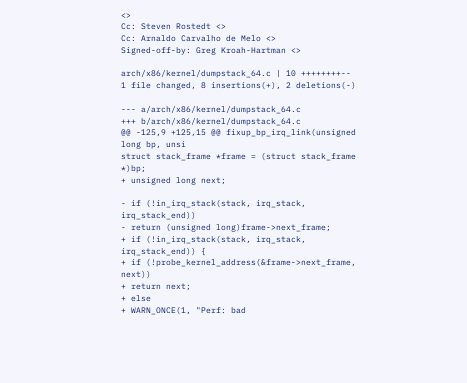<>
Cc: Steven Rostedt <>
Cc: Arnaldo Carvalho de Melo <>
Signed-off-by: Greg Kroah-Hartman <>

arch/x86/kernel/dumpstack_64.c | 10 ++++++++--
1 file changed, 8 insertions(+), 2 deletions(-)

--- a/arch/x86/kernel/dumpstack_64.c
+++ b/arch/x86/kernel/dumpstack_64.c
@@ -125,9 +125,15 @@ fixup_bp_irq_link(unsigned long bp, unsi
struct stack_frame *frame = (struct stack_frame *)bp;
+ unsigned long next;

- if (!in_irq_stack(stack, irq_stack, irq_stack_end))
- return (unsigned long)frame->next_frame;
+ if (!in_irq_stack(stack, irq_stack, irq_stack_end)) {
+ if (!probe_kernel_address(&frame->next_frame, next))
+ return next;
+ else
+ WARN_ONCE(1, "Perf: bad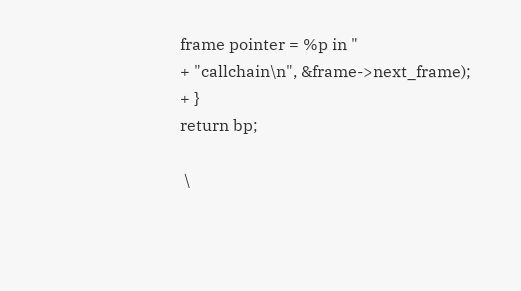frame pointer = %p in "
+ "callchain\n", &frame->next_frame);
+ }
return bp;

 \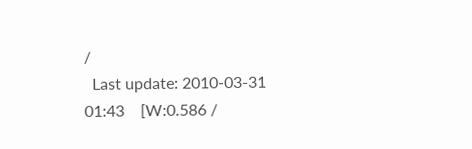/
  Last update: 2010-03-31 01:43    [W:0.586 /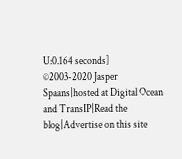U:0.164 seconds]
©2003-2020 Jasper Spaans|hosted at Digital Ocean and TransIP|Read the blog|Advertise on this site